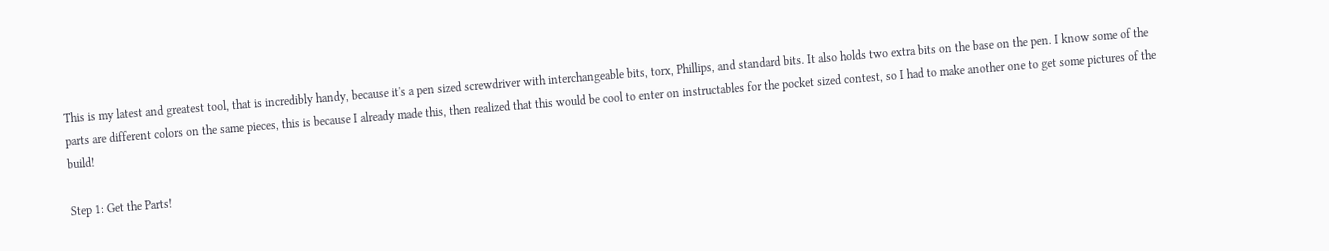This is my latest and greatest tool, that is incredibly handy, because it's a pen sized screwdriver with interchangeable bits, torx, Phillips, and standard bits. It also holds two extra bits on the base on the pen. I know some of the parts are different colors on the same pieces, this is because I already made this, then realized that this would be cool to enter on instructables for the pocket sized contest, so I had to make another one to get some pictures of the build!

Step 1: Get the Parts!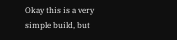Okay this is a very simple build, but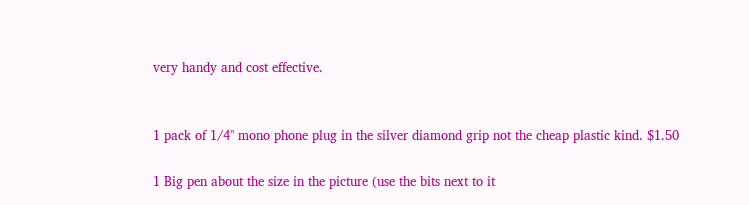very handy and cost effective.


1 pack of 1/4" mono phone plug in the silver diamond grip not the cheap plastic kind. $1.50

1 Big pen about the size in the picture (use the bits next to it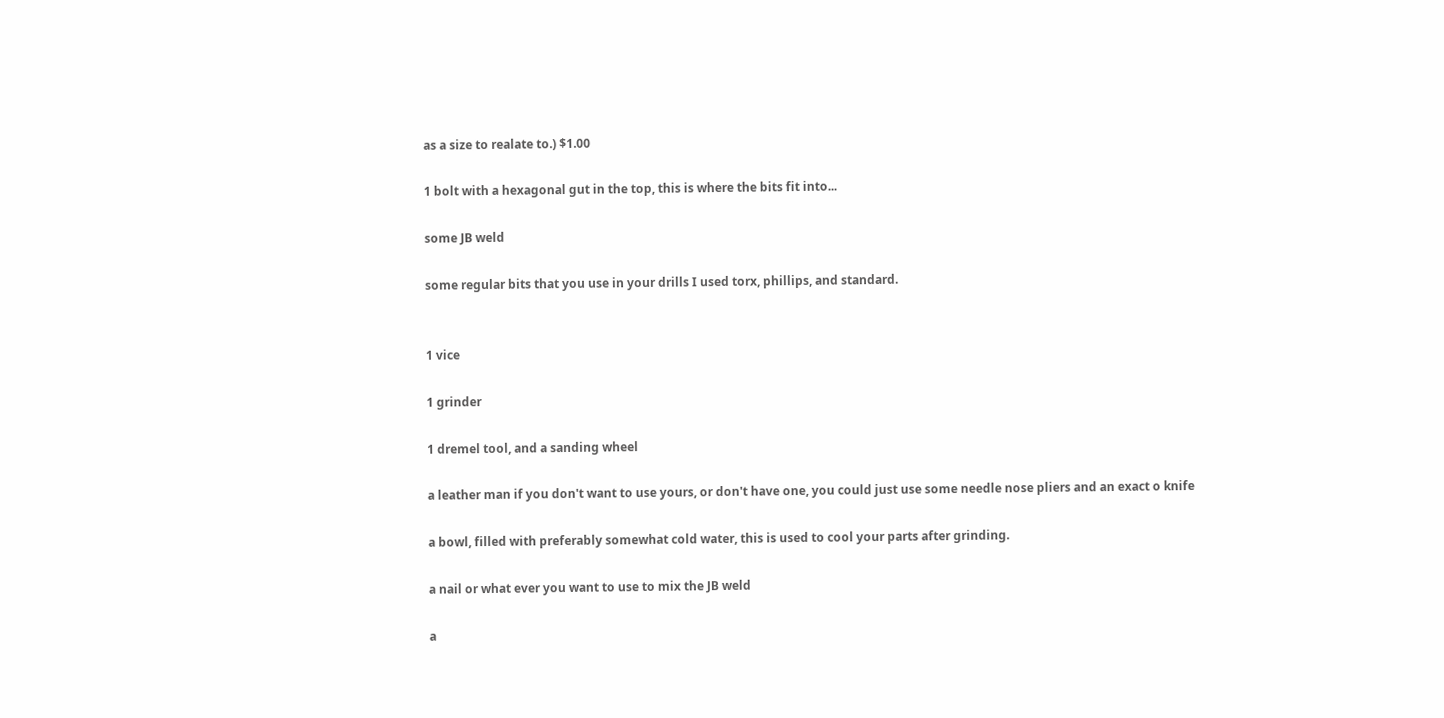as a size to realate to.) $1.00

1 bolt with a hexagonal gut in the top, this is where the bits fit into...

some JB weld

some regular bits that you use in your drills I used torx, phillips, and standard.


1 vice

1 grinder

1 dremel tool, and a sanding wheel

a leather man if you don't want to use yours, or don't have one, you could just use some needle nose pliers and an exact o knife

a bowl, filled with preferably somewhat cold water, this is used to cool your parts after grinding.

a nail or what ever you want to use to mix the JB weld

a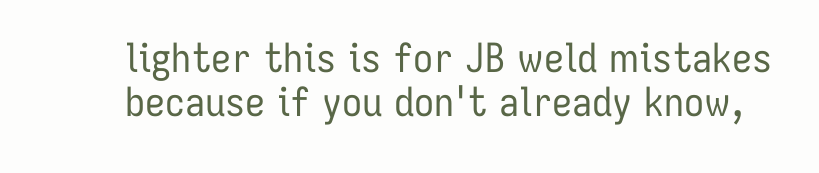lighter this is for JB weld mistakes because if you don't already know,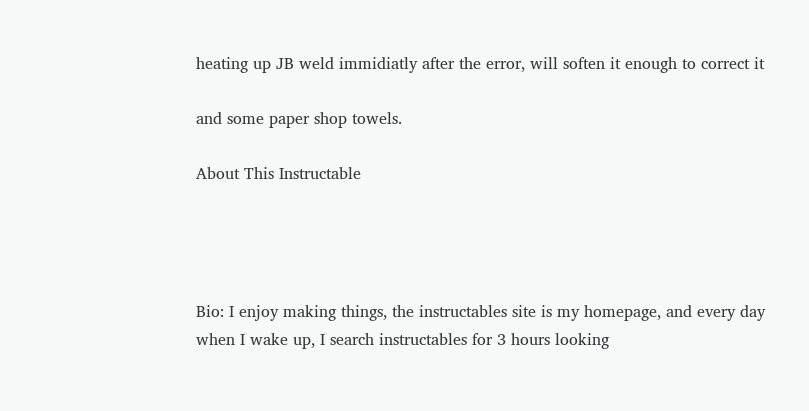heating up JB weld immidiatly after the error, will soften it enough to correct it

and some paper shop towels.

About This Instructable




Bio: I enjoy making things, the instructables site is my homepage, and every day when I wake up, I search instructables for 3 hours looking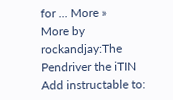for ... More »
More by rockandjay:The Pendriver the iTIN
Add instructable to: